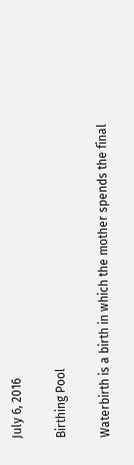July 6, 2016

Birthing Pool

Waterbirth is a birth in which the mother spends the final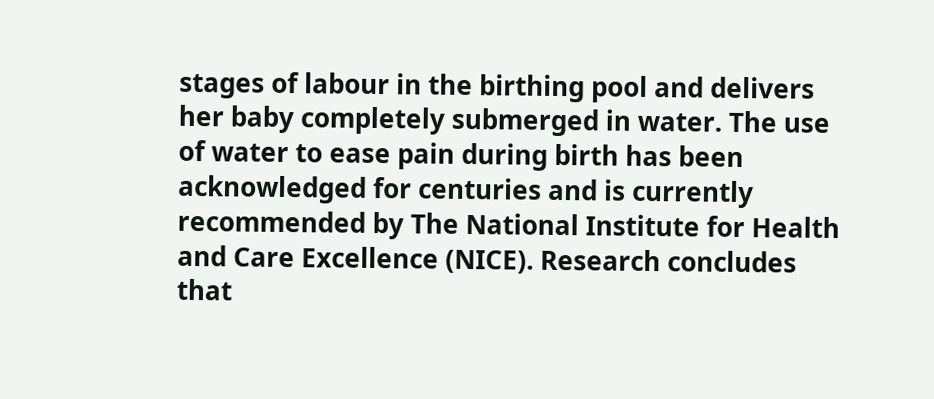stages of labour in the birthing pool and delivers her baby completely submerged in water. The use of water to ease pain during birth has been acknowledged for centuries and is currently recommended by The National Institute for Health and Care Excellence (NICE). Research concludes that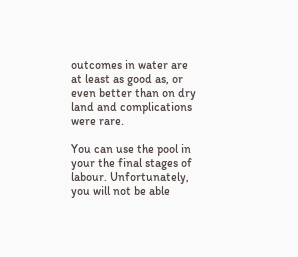outcomes in water are at least as good as, or even better than on dry land and complications were rare.

You can use the pool in your the final stages of labour. Unfortunately, you will not be able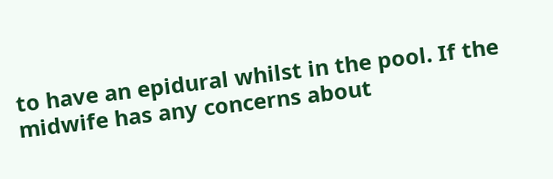to have an epidural whilst in the pool. If the midwife has any concerns about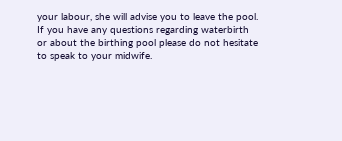your labour, she will advise you to leave the pool.
If you have any questions regarding waterbirth or about the birthing pool please do not hesitate to speak to your midwife.